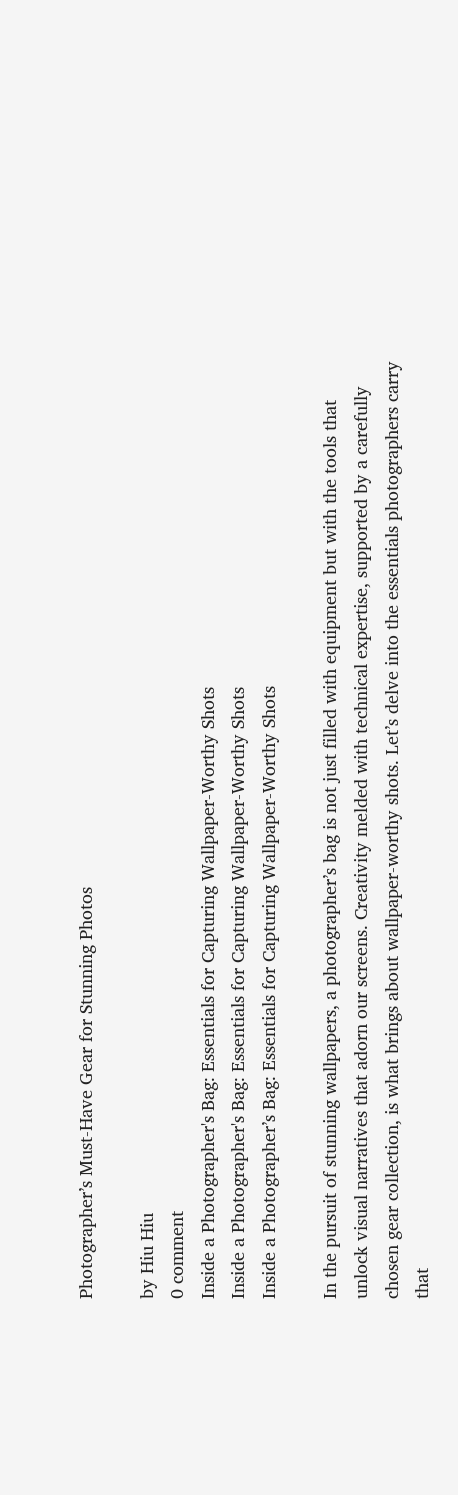Photographer’s Must-Have Gear for Stunning Photos

by Hiu Hiu
0 comment
Inside a Photographer's Bag: Essentials for Capturing Wallpaper-Worthy Shots
Inside a Photographer's Bag: Essentials for Capturing Wallpaper-Worthy Shots
Inside a Photographer’s Bag: Essentials for Capturing Wallpaper-Worthy Shots

In the pursuit of stunning wallpapers, a photographer’s bag is not just filled with equipment but with the tools that unlock visual narratives that adorn our screens. Creativity melded with technical expertise, supported by a carefully chosen gear collection, is what brings about wallpaper-worthy shots. Let’s delve into the essentials photographers carry that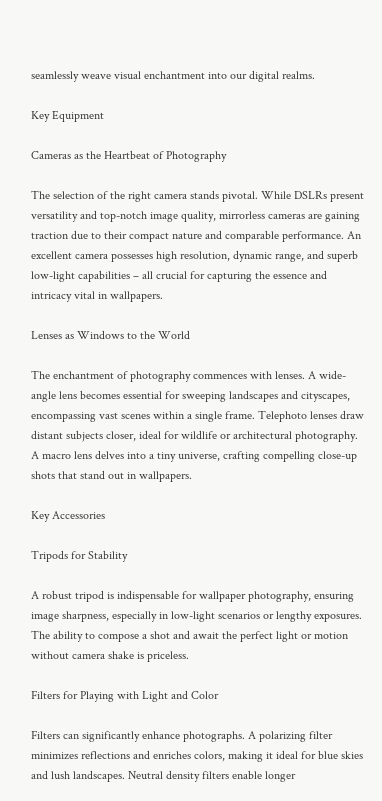seamlessly weave visual enchantment into our digital realms.

Key Equipment

Cameras as the Heartbeat of Photography

The selection of the right camera stands pivotal. While DSLRs present versatility and top-notch image quality, mirrorless cameras are gaining traction due to their compact nature and comparable performance. An excellent camera possesses high resolution, dynamic range, and superb low-light capabilities – all crucial for capturing the essence and intricacy vital in wallpapers.

Lenses as Windows to the World

The enchantment of photography commences with lenses. A wide-angle lens becomes essential for sweeping landscapes and cityscapes, encompassing vast scenes within a single frame. Telephoto lenses draw distant subjects closer, ideal for wildlife or architectural photography. A macro lens delves into a tiny universe, crafting compelling close-up shots that stand out in wallpapers.

Key Accessories

Tripods for Stability

A robust tripod is indispensable for wallpaper photography, ensuring image sharpness, especially in low-light scenarios or lengthy exposures. The ability to compose a shot and await the perfect light or motion without camera shake is priceless.

Filters for Playing with Light and Color

Filters can significantly enhance photographs. A polarizing filter minimizes reflections and enriches colors, making it ideal for blue skies and lush landscapes. Neutral density filters enable longer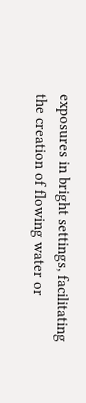exposures in bright settings, facilitating the creation of flowing water or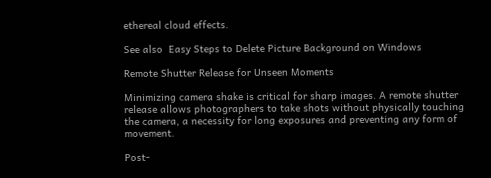ethereal cloud effects.

See also  Easy Steps to Delete Picture Background on Windows

Remote Shutter Release for Unseen Moments

Minimizing camera shake is critical for sharp images. A remote shutter release allows photographers to take shots without physically touching the camera, a necessity for long exposures and preventing any form of movement.

Post-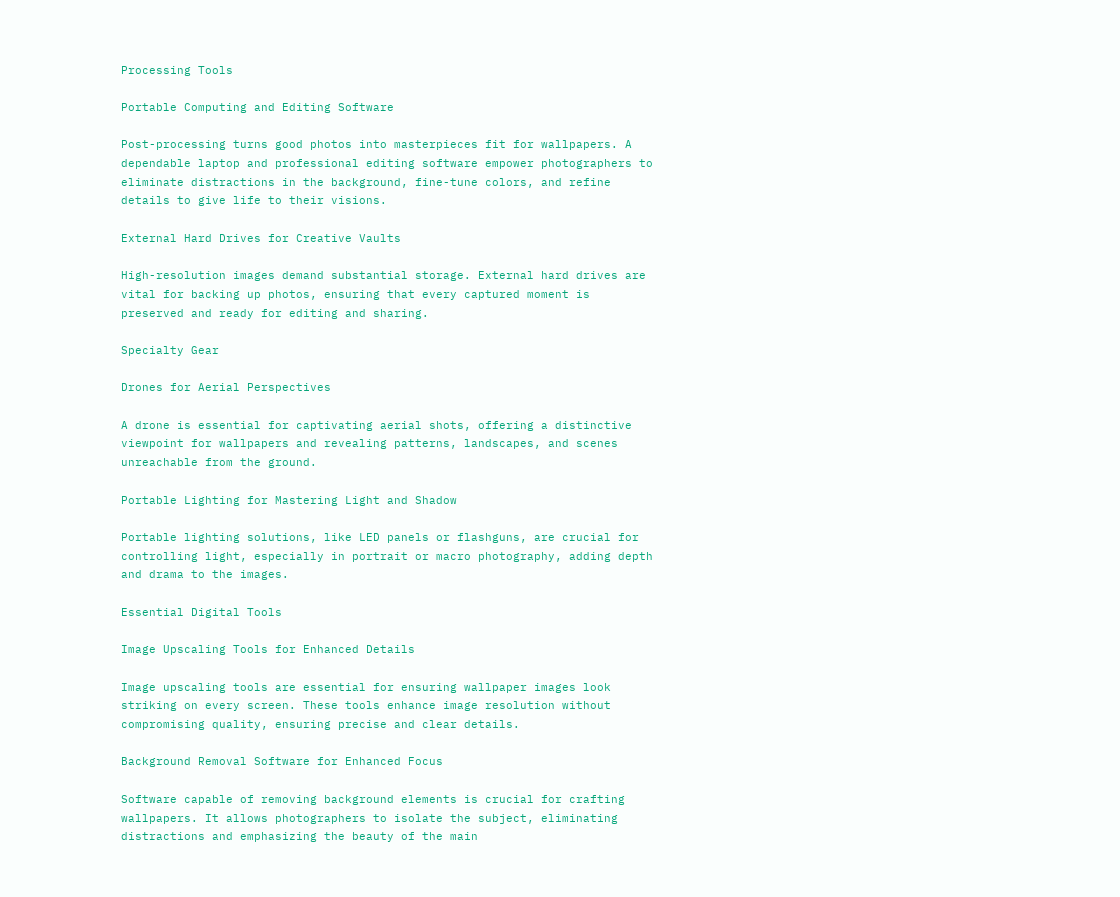Processing Tools

Portable Computing and Editing Software

Post-processing turns good photos into masterpieces fit for wallpapers. A dependable laptop and professional editing software empower photographers to eliminate distractions in the background, fine-tune colors, and refine details to give life to their visions.

External Hard Drives for Creative Vaults

High-resolution images demand substantial storage. External hard drives are vital for backing up photos, ensuring that every captured moment is preserved and ready for editing and sharing.

Specialty Gear

Drones for Aerial Perspectives

A drone is essential for captivating aerial shots, offering a distinctive viewpoint for wallpapers and revealing patterns, landscapes, and scenes unreachable from the ground.

Portable Lighting for Mastering Light and Shadow

Portable lighting solutions, like LED panels or flashguns, are crucial for controlling light, especially in portrait or macro photography, adding depth and drama to the images.

Essential Digital Tools

Image Upscaling Tools for Enhanced Details

Image upscaling tools are essential for ensuring wallpaper images look striking on every screen. These tools enhance image resolution without compromising quality, ensuring precise and clear details.

Background Removal Software for Enhanced Focus

Software capable of removing background elements is crucial for crafting wallpapers. It allows photographers to isolate the subject, eliminating distractions and emphasizing the beauty of the main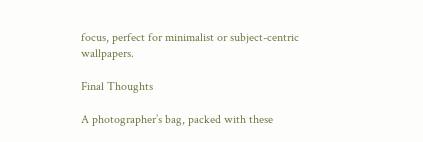focus, perfect for minimalist or subject-centric wallpapers.

Final Thoughts

A photographer’s bag, packed with these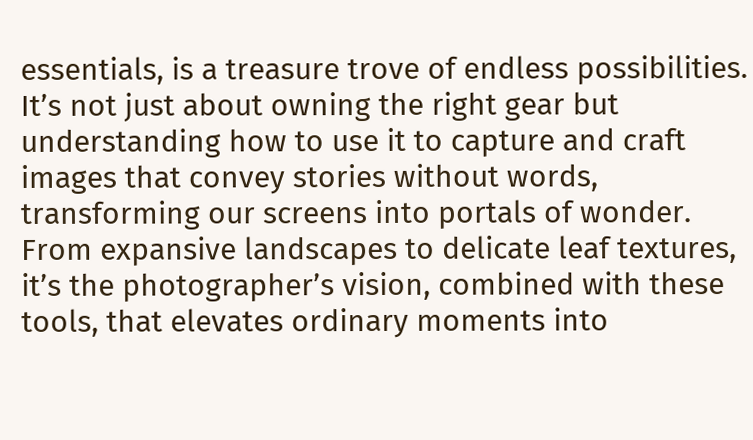essentials, is a treasure trove of endless possibilities. It’s not just about owning the right gear but understanding how to use it to capture and craft images that convey stories without words, transforming our screens into portals of wonder. From expansive landscapes to delicate leaf textures, it’s the photographer’s vision, combined with these tools, that elevates ordinary moments into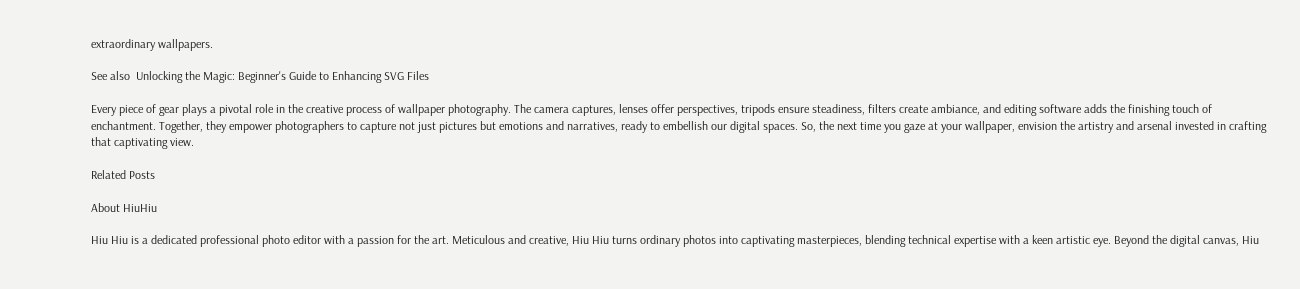extraordinary wallpapers.

See also  Unlocking the Magic: Beginner's Guide to Enhancing SVG Files

Every piece of gear plays a pivotal role in the creative process of wallpaper photography. The camera captures, lenses offer perspectives, tripods ensure steadiness, filters create ambiance, and editing software adds the finishing touch of enchantment. Together, they empower photographers to capture not just pictures but emotions and narratives, ready to embellish our digital spaces. So, the next time you gaze at your wallpaper, envision the artistry and arsenal invested in crafting that captivating view.

Related Posts

About HiuHiu

Hiu Hiu is a dedicated professional photo editor with a passion for the art. Meticulous and creative, Hiu Hiu turns ordinary photos into captivating masterpieces, blending technical expertise with a keen artistic eye. Beyond the digital canvas, Hiu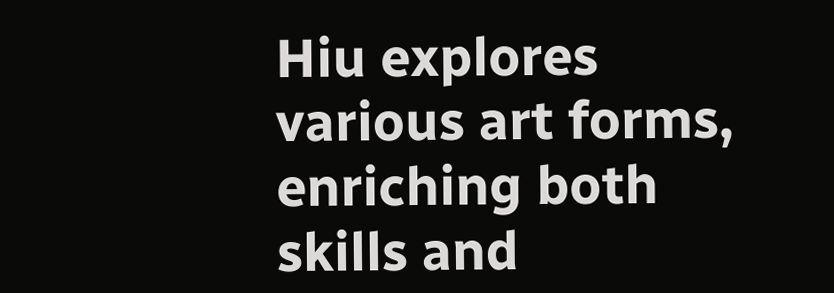Hiu explores various art forms, enriching both skills and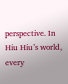perspective. In Hiu Hiu’s world, every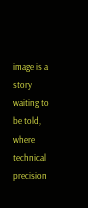image is a story waiting to be told, where technical precision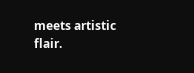meets artistic flair.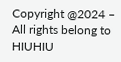Copyright @2024 – All rights belong to HIUHIU